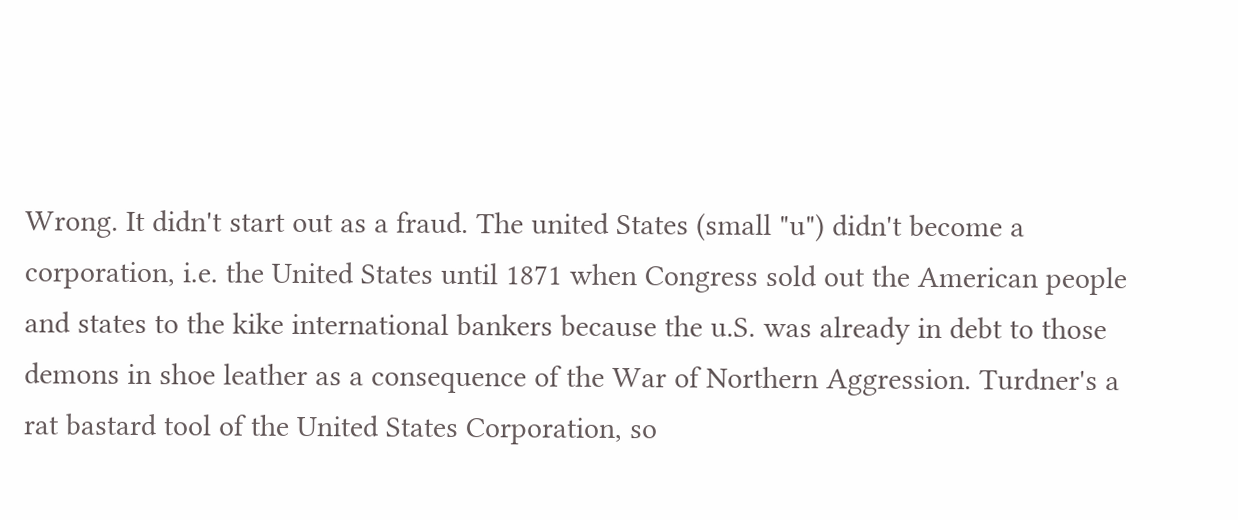Wrong. It didn't start out as a fraud. The united States (small "u") didn't become a corporation, i.e. the United States until 1871 when Congress sold out the American people and states to the kike international bankers because the u.S. was already in debt to those demons in shoe leather as a consequence of the War of Northern Aggression. Turdner's a rat bastard tool of the United States Corporation, so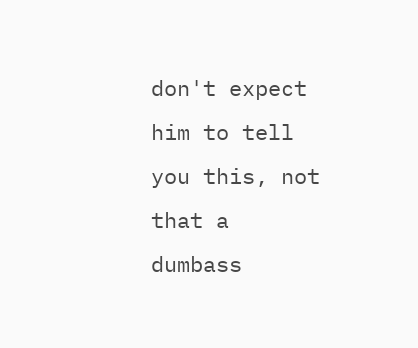don't expect him to tell you this, not that a dumbass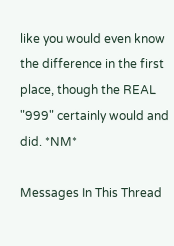like you would even know the difference in the first place, though the REAL "999" certainly would and did. *NM*

Messages In This Thread